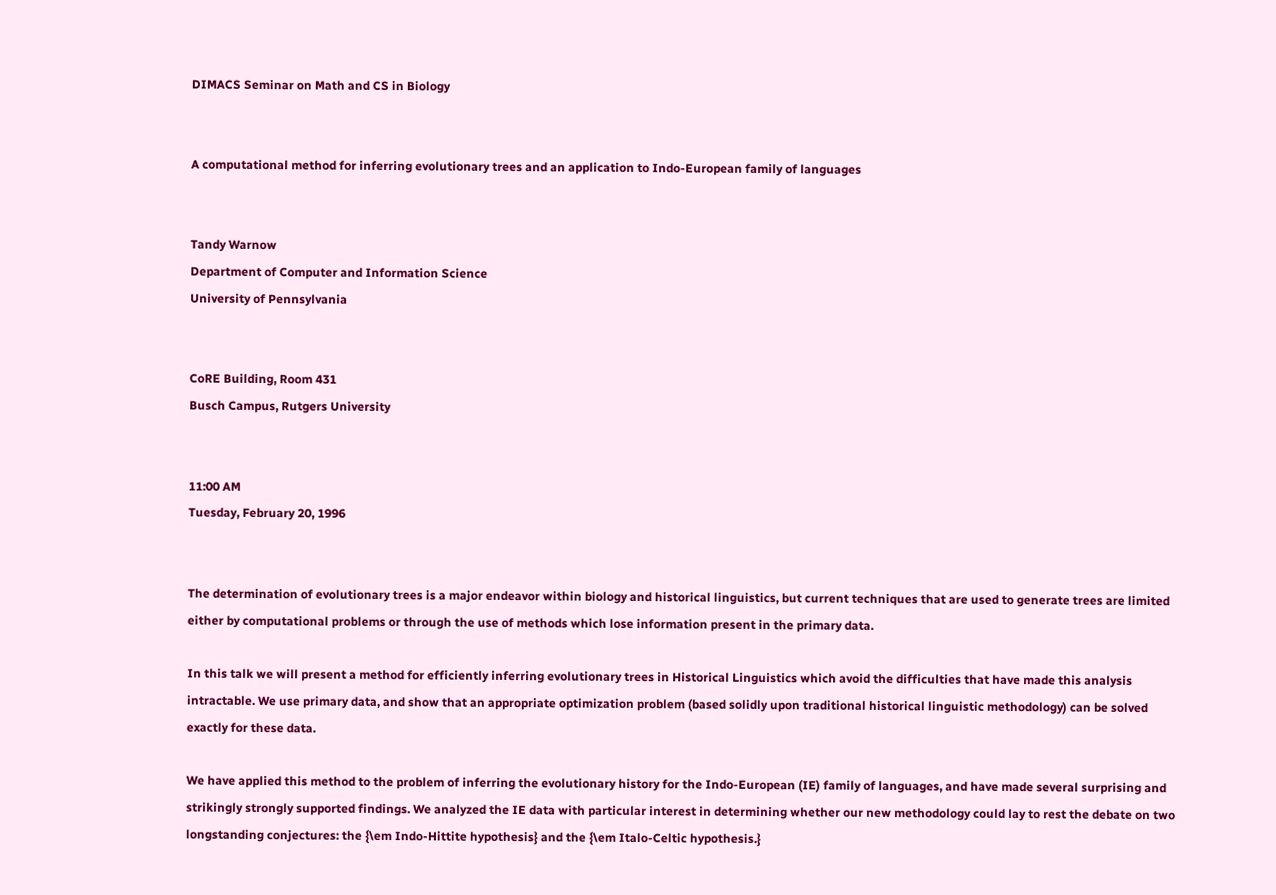DIMACS Seminar on Math and CS in Biology


A computational method for inferring evolutionary trees and an application to Indo-European family of languages


Tandy Warnow
Department of Computer and Information Science
University of Pennsylvania


CoRE Building, Room 431
Busch Campus, Rutgers University


11:00 AM
Tuesday, February 20, 1996


The determination of evolutionary trees is a major endeavor within biology and historical linguistics, but current techniques that are used to generate trees are limited either by computational problems or through the use of methods which lose information present in the primary data.

In this talk we will present a method for efficiently inferring evolutionary trees in Historical Linguistics which avoid the difficulties that have made this analysis intractable. We use primary data, and show that an appropriate optimization problem (based solidly upon traditional historical linguistic methodology) can be solved exactly for these data.

We have applied this method to the problem of inferring the evolutionary history for the Indo-European (IE) family of languages, and have made several surprising and strikingly strongly supported findings. We analyzed the IE data with particular interest in determining whether our new methodology could lay to rest the debate on two longstanding conjectures: the {\em Indo-Hittite hypothesis} and the {\em Italo-Celtic hypothesis.}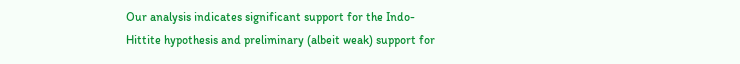Our analysis indicates significant support for the Indo-Hittite hypothesis and preliminary (albeit weak) support for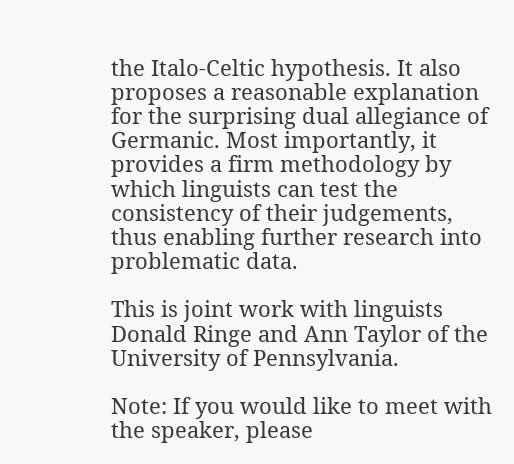the Italo-Celtic hypothesis. It also proposes a reasonable explanation for the surprising dual allegiance of Germanic. Most importantly, it provides a firm methodology by which linguists can test the consistency of their judgements, thus enabling further research into problematic data.

This is joint work with linguists Donald Ringe and Ann Taylor of the University of Pennsylvania.

Note: If you would like to meet with the speaker, please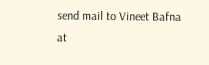send mail to Vineet Bafna at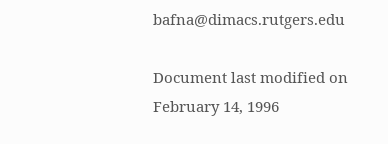bafna@dimacs.rutgers.edu

Document last modified on February 14, 1996